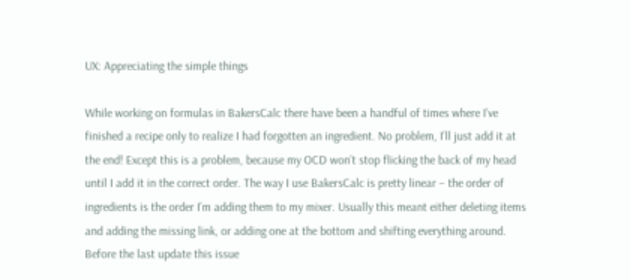UX: Appreciating the simple things

While working on formulas in BakersCalc there have been a handful of times where I’ve finished a recipe only to realize I had forgotten an ingredient. No problem, I’ll just add it at the end! Except this is a problem, because my OCD won’t stop flicking the back of my head until I add it in the correct order. The way I use BakersCalc is pretty linear – the order of ingredients is the order I’m adding them to my mixer. Usually this meant either deleting items and adding the missing link, or adding one at the bottom and shifting everything around. Before the last update this issue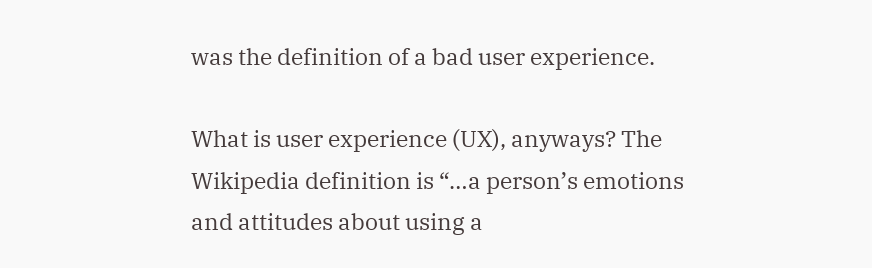was the definition of a bad user experience.

What is user experience (UX), anyways? The Wikipedia definition is “…a person’s emotions and attitudes about using a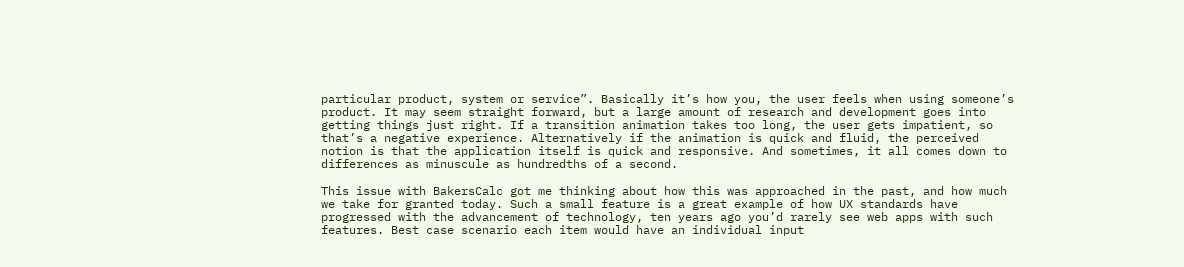particular product, system or service”. Basically it’s how you, the user feels when using someone’s product. It may seem straight forward, but a large amount of research and development goes into getting things just right. If a transition animation takes too long, the user gets impatient, so that’s a negative experience. Alternatively if the animation is quick and fluid, the perceived notion is that the application itself is quick and responsive. And sometimes, it all comes down to differences as minuscule as hundredths of a second.

This issue with BakersCalc got me thinking about how this was approached in the past, and how much we take for granted today. Such a small feature is a great example of how UX standards have progressed with the advancement of technology, ten years ago you’d rarely see web apps with such features. Best case scenario each item would have an individual input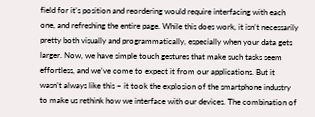field for it’s position and reordering would require interfacing with each one, and refreshing the entire page. While this does work, it isn’t necessarily pretty both visually and programmatically, especially when your data gets larger. Now, we have simple touch gestures that make such tasks seem effortless, and we’ve come to expect it from our applications. But it wasn’t always like this – it took the explosion of the smartphone industry to make us rethink how we interface with our devices. The combination of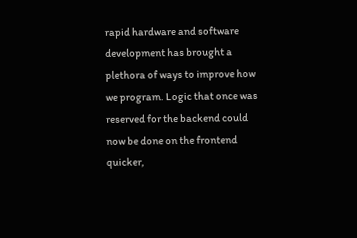rapid hardware and software development has brought a plethora of ways to improve how we program. Logic that once was reserved for the backend could now be done on the frontend quicker,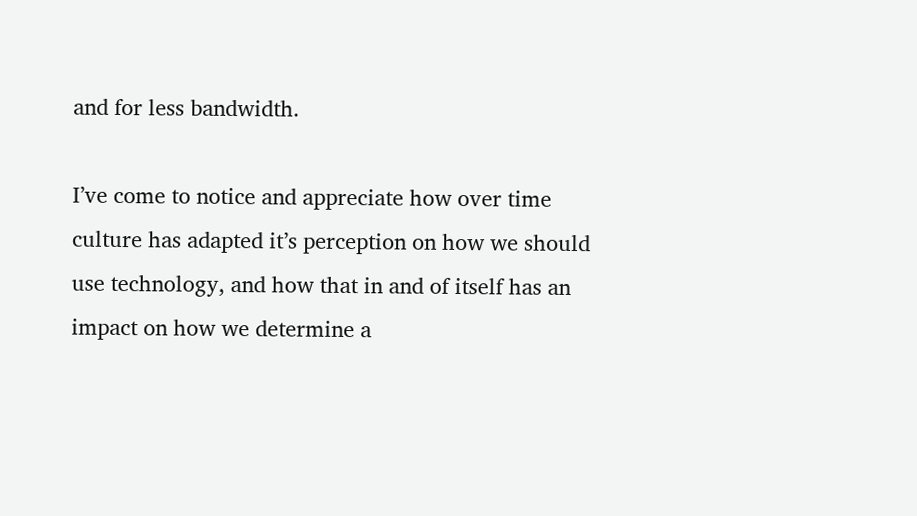and for less bandwidth.

I’ve come to notice and appreciate how over time culture has adapted it’s perception on how we should use technology, and how that in and of itself has an impact on how we determine a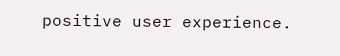positive user experience.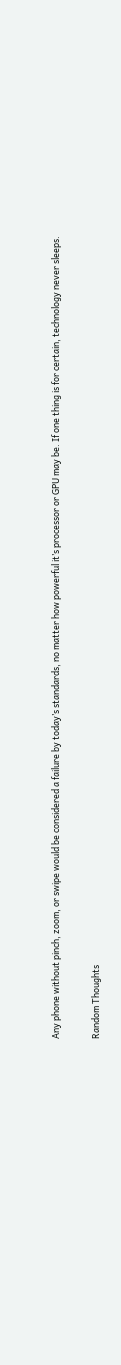Any phone without pinch, zoom, or swipe would be considered a failure by today’s standards, no matter how powerful it’s processor or GPU may be. If one thing is for certain, technology never sleeps.

Random Thoughts